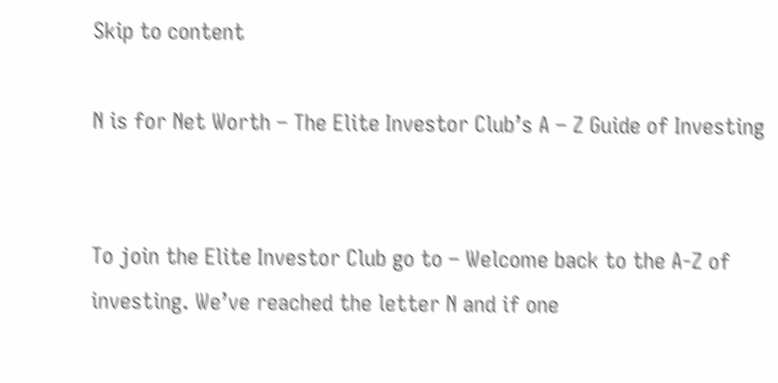Skip to content

N is for Net Worth – The Elite Investor Club’s A – Z Guide of Investing


To join the Elite Investor Club go to – Welcome back to the A-Z of investing. We’ve reached the letter N and if one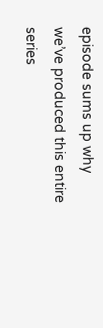episode sums up why we’ve produced this entire series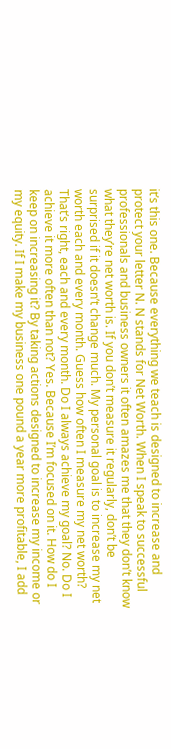it’s this one. Because everything we teach is designed to increase and protect your letter N. N stands for Net Worth. When I speak to successful professionals and business owners it often amazes me that they don’t know what they’re net worth is. If you don’t measure it regularly, don’t be surprised if it doesn’t change much. My personal goal is to increase my net worth each and every month. Guess how often I measure my net worth? That’s right, each and every month. Do I always achieve my goal? No. Do I achieve it more often than not? Yes. Because I’m focused on it. How do I keep on increasing it? By taking actions designed to increase my income or my equity. If I make my business one pound a year more profitable, I add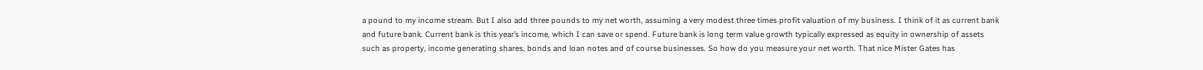a pound to my income stream. But I also add three pounds to my net worth, assuming a very modest three times profit valuation of my business. I think of it as current bank and future bank. Current bank is this year’s income, which I can save or spend. Future bank is long term value growth typically expressed as equity in ownership of assets such as property, income generating shares, bonds and loan notes and of course businesses. So how do you measure your net worth. That nice Mister Gates has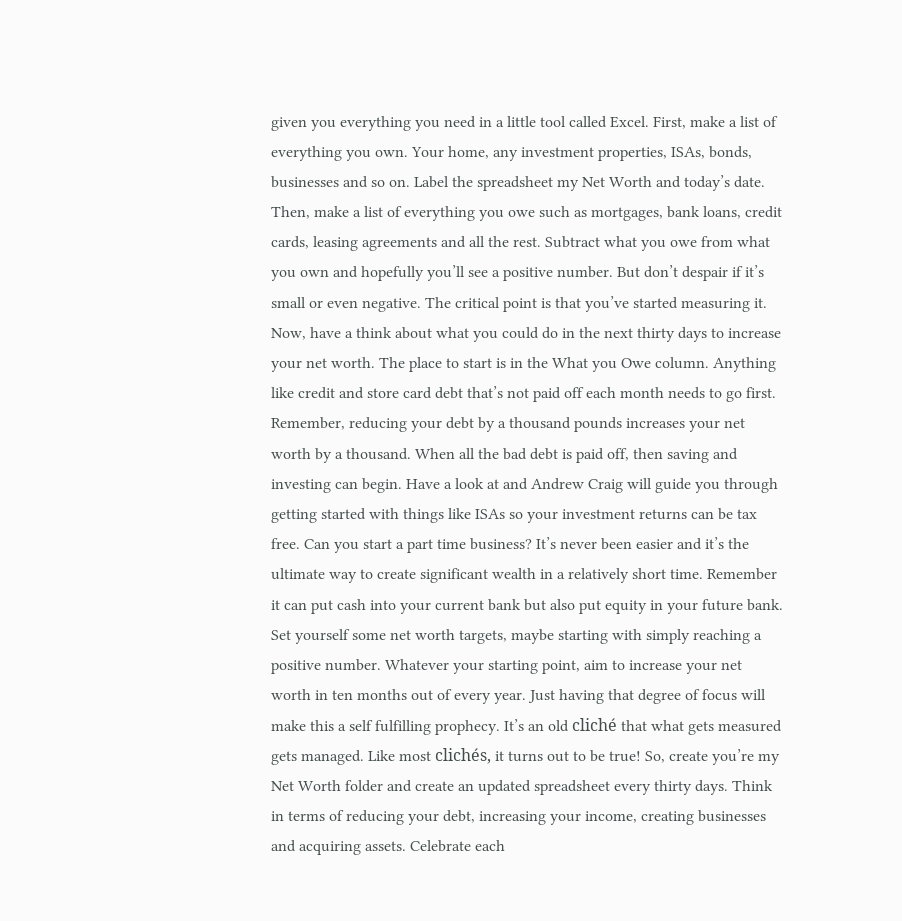given you everything you need in a little tool called Excel. First, make a list of everything you own. Your home, any investment properties, ISAs, bonds, businesses and so on. Label the spreadsheet my Net Worth and today’s date. Then, make a list of everything you owe such as mortgages, bank loans, credit cards, leasing agreements and all the rest. Subtract what you owe from what you own and hopefully you’ll see a positive number. But don’t despair if it’s small or even negative. The critical point is that you’ve started measuring it. Now, have a think about what you could do in the next thirty days to increase your net worth. The place to start is in the What you Owe column. Anything like credit and store card debt that’s not paid off each month needs to go first. Remember, reducing your debt by a thousand pounds increases your net worth by a thousand. When all the bad debt is paid off, then saving and investing can begin. Have a look at and Andrew Craig will guide you through getting started with things like ISAs so your investment returns can be tax free. Can you start a part time business? It’s never been easier and it’s the ultimate way to create significant wealth in a relatively short time. Remember it can put cash into your current bank but also put equity in your future bank. Set yourself some net worth targets, maybe starting with simply reaching a positive number. Whatever your starting point, aim to increase your net worth in ten months out of every year. Just having that degree of focus will make this a self fulfilling prophecy. It’s an old cliché that what gets measured gets managed. Like most clichés, it turns out to be true! So, create you’re my Net Worth folder and create an updated spreadsheet every thirty days. Think in terms of reducing your debt, increasing your income, creating businesses and acquiring assets. Celebrate each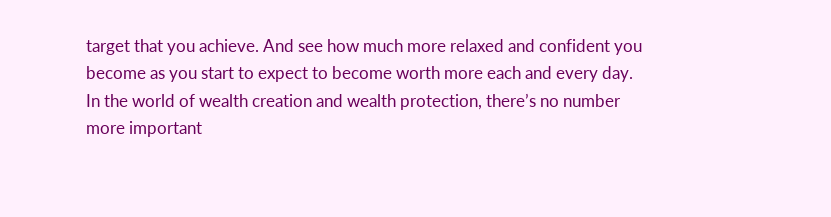target that you achieve. And see how much more relaxed and confident you become as you start to expect to become worth more each and every day. In the world of wealth creation and wealth protection, there’s no number more important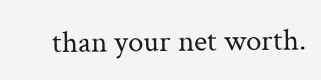than your net worth.